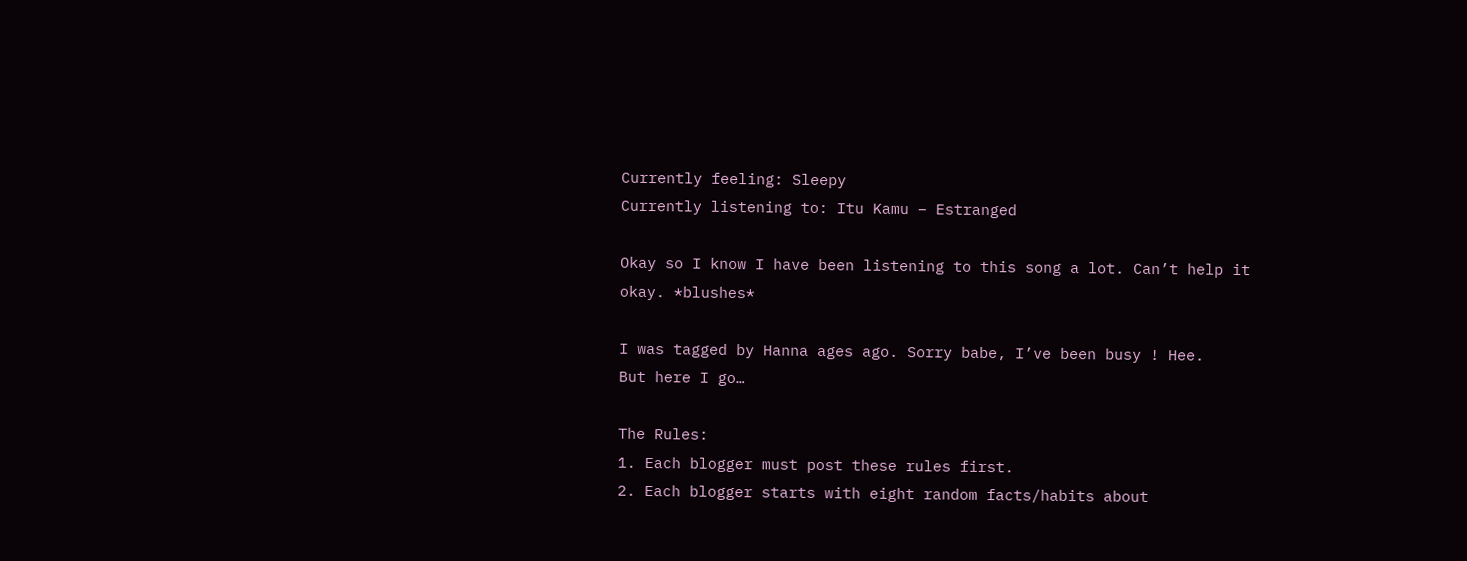Currently feeling: Sleepy
Currently listening to: Itu Kamu – Estranged

Okay so I know I have been listening to this song a lot. Can’t help it okay. *blushes*

I was tagged by Hanna ages ago. Sorry babe, I’ve been busy ! Hee.
But here I go…

The Rules:
1. Each blogger must post these rules first.
2. Each blogger starts with eight random facts/habits about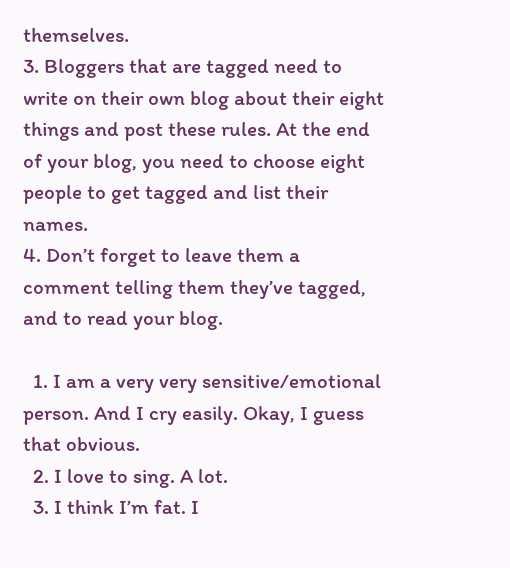themselves.
3. Bloggers that are tagged need to write on their own blog about their eight things and post these rules. At the end of your blog, you need to choose eight people to get tagged and list their names.
4. Don’t forget to leave them a comment telling them they’ve tagged, and to read your blog.

  1. I am a very very sensitive/emotional person. And I cry easily. Okay, I guess that obvious.
  2. I love to sing. A lot.
  3. I think I’m fat. I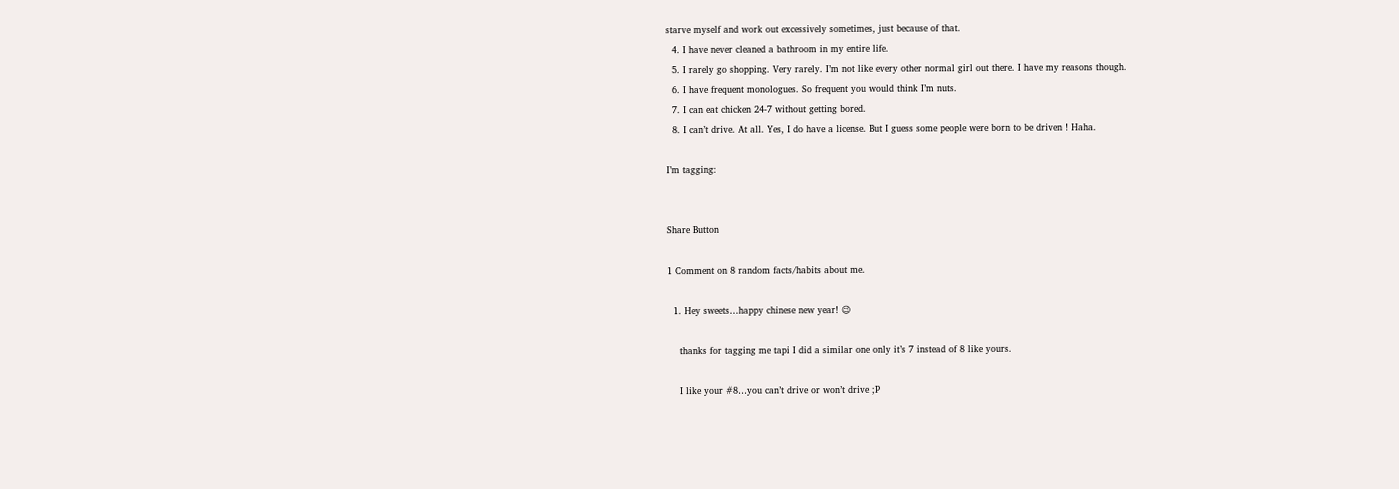starve myself and work out excessively sometimes, just because of that.
  4. I have never cleaned a bathroom in my entire life.
  5. I rarely go shopping. Very rarely. I’m not like every other normal girl out there. I have my reasons though.
  6. I have frequent monologues. So frequent you would think I’m nuts.
  7. I can eat chicken 24-7 without getting bored.
  8. I can’t drive. At all. Yes, I do have a license. But I guess some people were born to be driven ! Haha.

I’m tagging:


Share Button

1 Comment on 8 random facts/habits about me.

  1. Hey sweets…happy chinese new year! 😉

    thanks for tagging me tapi I did a similar one only it’s 7 instead of 8 like yours.

    I like your #8…you can’t drive or won’t drive ;P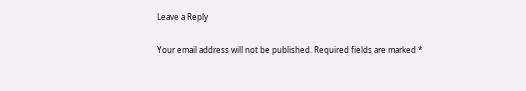Leave a Reply

Your email address will not be published. Required fields are marked *